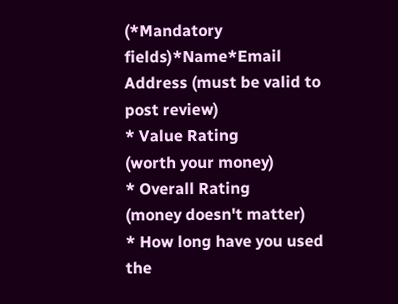(*Mandatory fields)*Name*Email Address (must be valid to post review)
* Value Rating
(worth your money)
* Overall Rating
(money doesn't matter)
* How long have you used the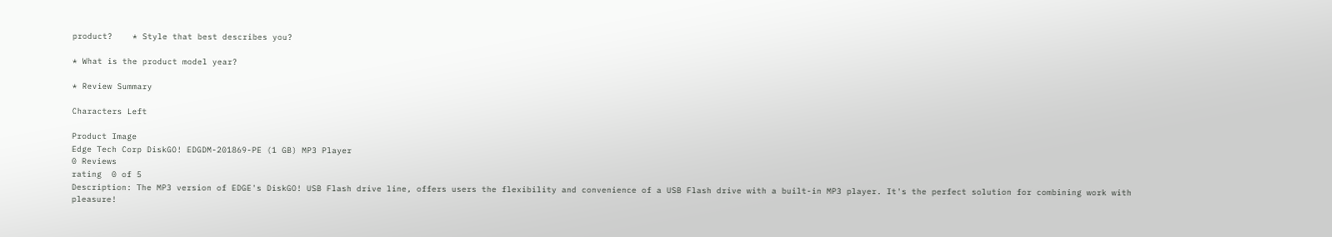product?    * Style that best describes you?

* What is the product model year?

* Review Summary

Characters Left

Product Image
Edge Tech Corp DiskGO! EDGDM-201869-PE (1 GB) MP3 Player
0 Reviews
rating  0 of 5
Description: The MP3 version of EDGE's DiskGO! USB Flash drive line, offers users the flexibility and convenience of a USB Flash drive with a built-in MP3 player. It's the perfect solution for combining work with pleasure!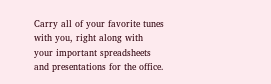Carry all of your favorite tunes with you, right along with your important spreadsheets and presentations for the office.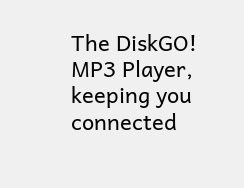The DiskGO! MP3 Player, keeping you connected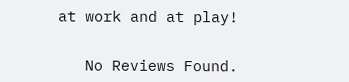at work and at play!


   No Reviews Found.